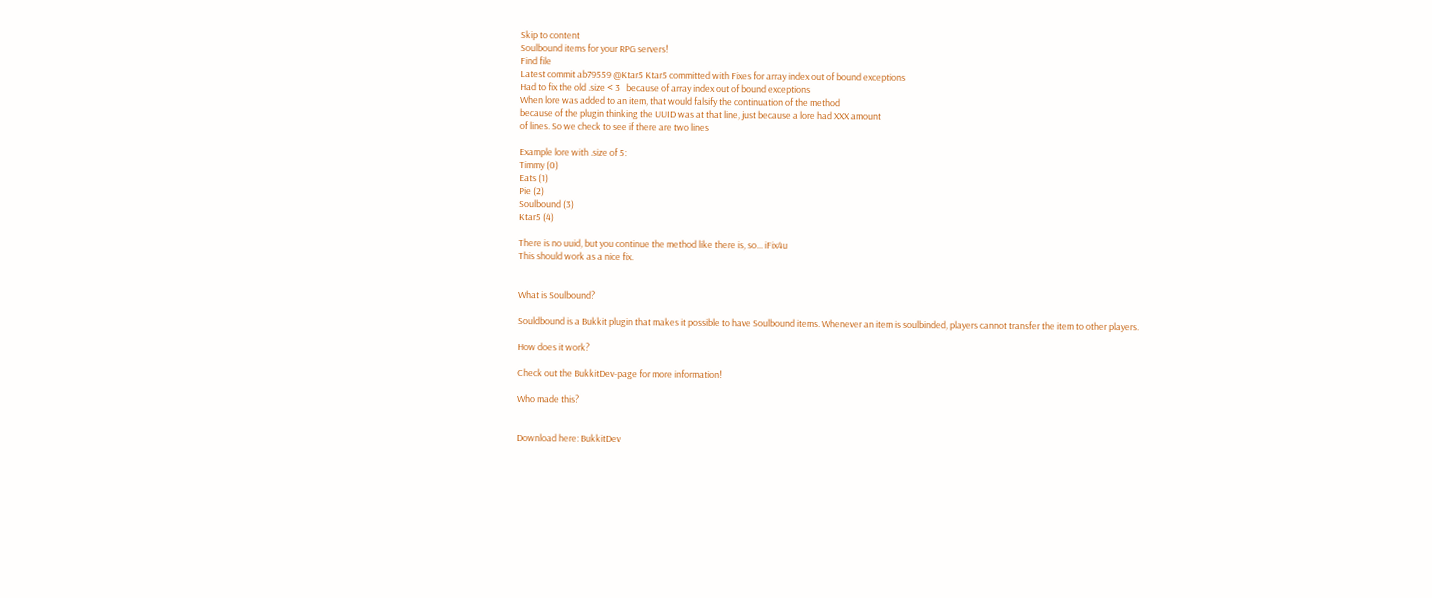Skip to content
Soulbound items for your RPG servers!
Find file
Latest commit ab79559 @Ktar5 Ktar5 committed with Fixes for array index out of bound exceptions
Had to fix the old .size < 3   because of array index out of bound exceptions
When lore was added to an item, that would falsify the continuation of the method
because of the plugin thinking the UUID was at that line, just because a lore had XXX amount
of lines. So we check to see if there are two lines

Example lore with .size of 5:
Timmy (0)
Eats (1)
Pie (2)
Soulbound (3)
Ktar5 (4)

There is no uuid, but you continue the method like there is, so... iFix4u
This should work as a nice fix.


What is Soulbound?

Souldbound is a Bukkit plugin that makes it possible to have Soulbound items. Whenever an item is soulbinded, players cannot transfer the item to other players.

How does it work?

Check out the BukkitDev-page for more information!

Who made this?


Download here: BukkitDev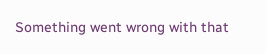Something went wrong with that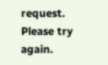request. Please try again.